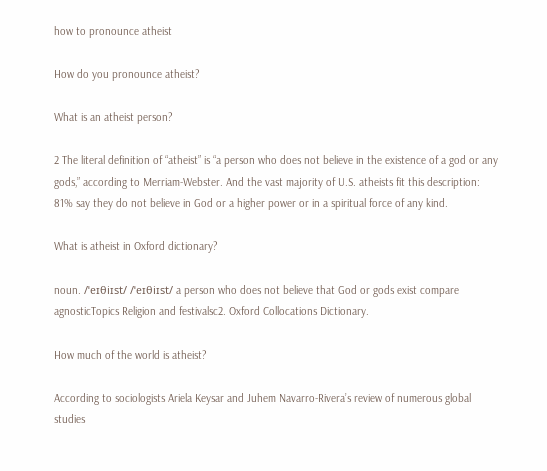how to pronounce atheist

How do you pronounce atheist?

What is an atheist person?

2 The literal definition of “atheist” is “a person who does not believe in the existence of a god or any gods,” according to Merriam-Webster. And the vast majority of U.S. atheists fit this description: 81% say they do not believe in God or a higher power or in a spiritual force of any kind.

What is atheist in Oxford dictionary?

noun. /ˈeɪθiɪst/ /ˈeɪθiɪst/ a person who does not believe that God or gods exist compare agnosticTopics Religion and festivalsc2. Oxford Collocations Dictionary.

How much of the world is atheist?

According to sociologists Ariela Keysar and Juhem Navarro-Rivera’s review of numerous global studies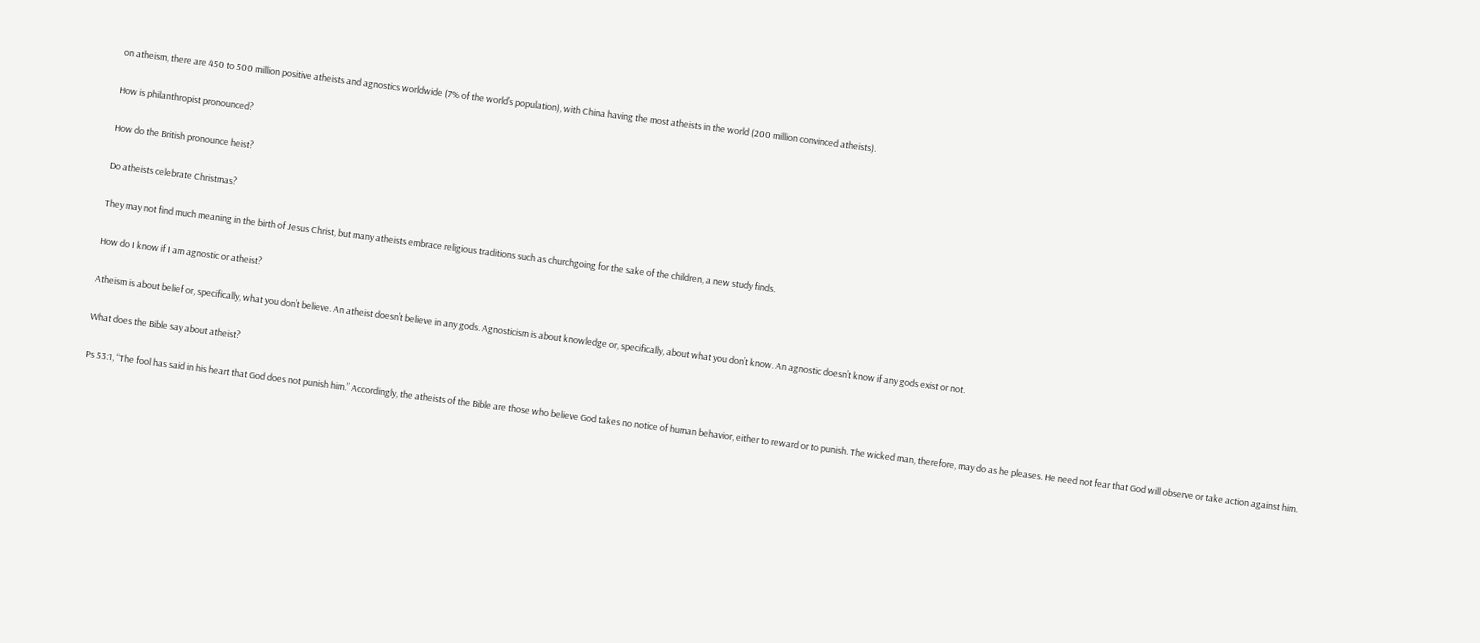on atheism, there are 450 to 500 million positive atheists and agnostics worldwide (7% of the world’s population), with China having the most atheists in the world (200 million convinced atheists).

How is philanthropist pronounced?

How do the British pronounce heist?

Do atheists celebrate Christmas?

They may not find much meaning in the birth of Jesus Christ, but many atheists embrace religious traditions such as churchgoing for the sake of the children, a new study finds.

How do I know if I am agnostic or atheist?

Atheism is about belief or, specifically, what you don’t believe. An atheist doesn’t believe in any gods. Agnosticism is about knowledge or, specifically, about what you don’t know. An agnostic doesn’t know if any gods exist or not.

What does the Bible say about atheist?

Ps 53:1, “The fool has said in his heart that God does not punish him.” Accordingly, the atheists of the Bible are those who believe God takes no notice of human behavior, either to reward or to punish. The wicked man, therefore, may do as he pleases. He need not fear that God will observe or take action against him.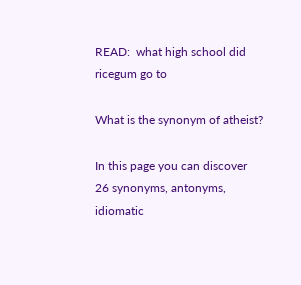READ:  what high school did ricegum go to

What is the synonym of atheist?

In this page you can discover 26 synonyms, antonyms, idiomatic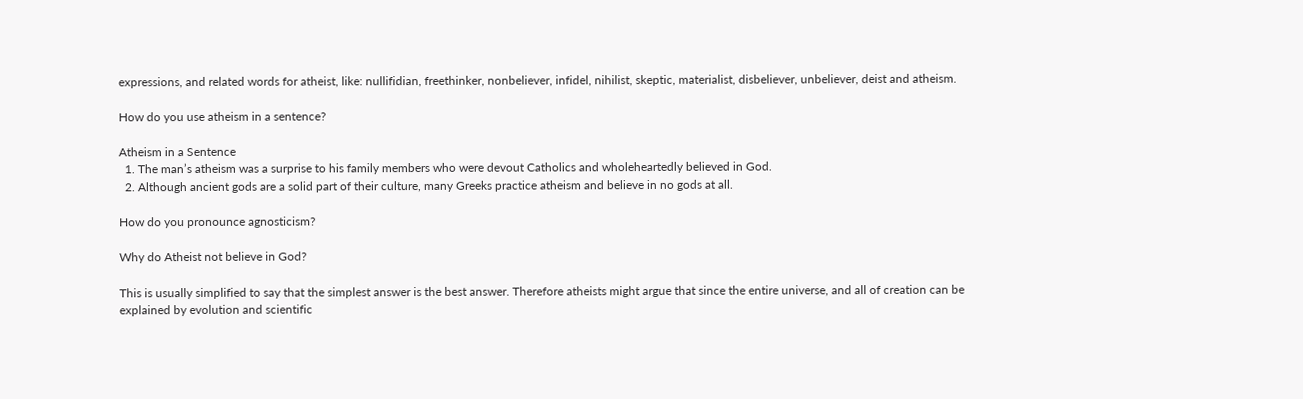expressions, and related words for atheist, like: nullifidian, freethinker, nonbeliever, infidel, nihilist, skeptic, materialist, disbeliever, unbeliever, deist and atheism.

How do you use atheism in a sentence?

Atheism in a Sentence
  1. The man’s atheism was a surprise to his family members who were devout Catholics and wholeheartedly believed in God.
  2. Although ancient gods are a solid part of their culture, many Greeks practice atheism and believe in no gods at all.

How do you pronounce agnosticism?

Why do Atheist not believe in God?

This is usually simplified to say that the simplest answer is the best answer. Therefore atheists might argue that since the entire universe, and all of creation can be explained by evolution and scientific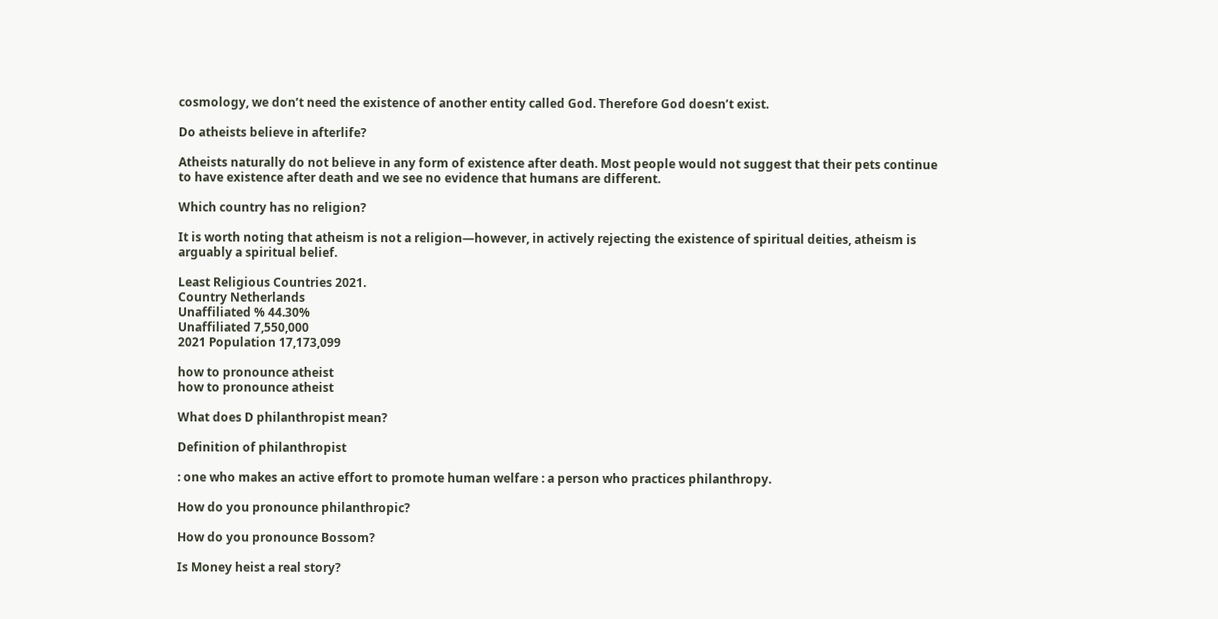cosmology, we don’t need the existence of another entity called God. Therefore God doesn’t exist.

Do atheists believe in afterlife?

Atheists naturally do not believe in any form of existence after death. Most people would not suggest that their pets continue to have existence after death and we see no evidence that humans are different.

Which country has no religion?

It is worth noting that atheism is not a religion—however, in actively rejecting the existence of spiritual deities, atheism is arguably a spiritual belief.

Least Religious Countries 2021.
Country Netherlands
Unaffiliated % 44.30%
Unaffiliated 7,550,000
2021 Population 17,173,099

how to pronounce atheist
how to pronounce atheist

What does D philanthropist mean?

Definition of philanthropist

: one who makes an active effort to promote human welfare : a person who practices philanthropy.

How do you pronounce philanthropic?

How do you pronounce Bossom?

Is Money heist a real story?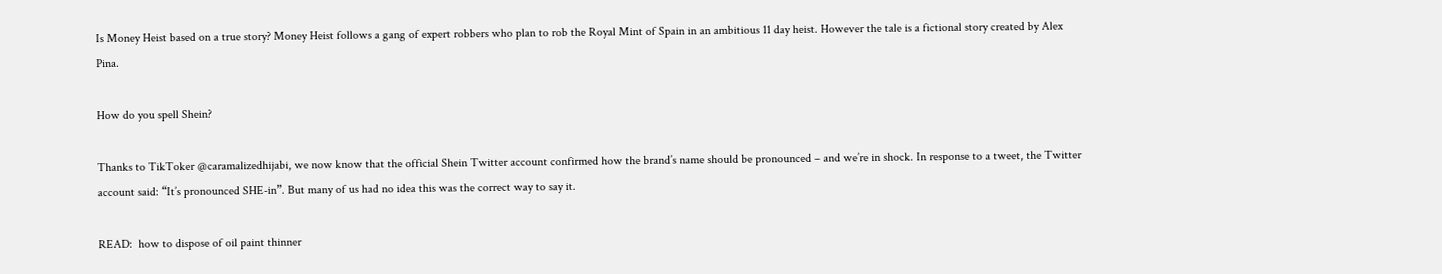Is Money Heist based on a true story? Money Heist follows a gang of expert robbers who plan to rob the Royal Mint of Spain in an ambitious 11 day heist. However the tale is a fictional story created by Alex Pina.

How do you spell Shein?

Thanks to TikToker @caramalizedhijabi, we now know that the official Shein Twitter account confirmed how the brand’s name should be pronounced – and we’re in shock. In response to a tweet, the Twitter account said: “It’s pronounced SHE-in”. But many of us had no idea this was the correct way to say it.

READ:  how to dispose of oil paint thinner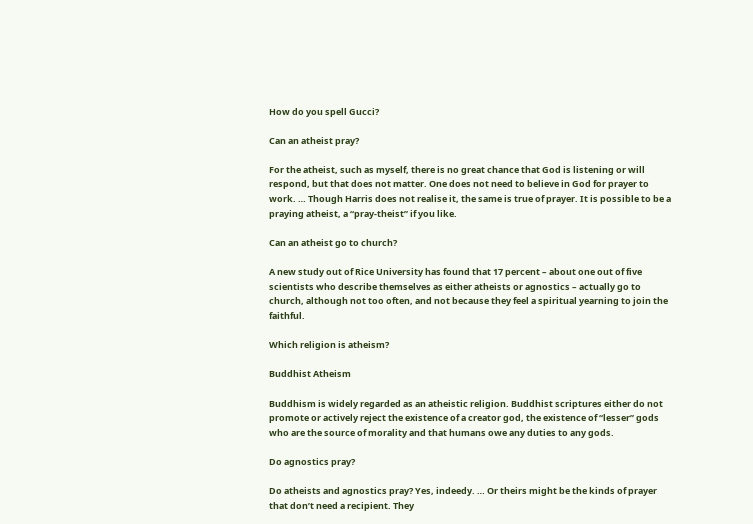How do you spell Gucci?

Can an atheist pray?

For the atheist, such as myself, there is no great chance that God is listening or will respond, but that does not matter. One does not need to believe in God for prayer to work. … Though Harris does not realise it, the same is true of prayer. It is possible to be a praying atheist, a “pray-theist” if you like.

Can an atheist go to church?

A new study out of Rice University has found that 17 percent – about one out of five scientists who describe themselves as either atheists or agnostics – actually go to church, although not too often, and not because they feel a spiritual yearning to join the faithful.

Which religion is atheism?

Buddhist Atheism

Buddhism is widely regarded as an atheistic religion. Buddhist scriptures either do not promote or actively reject the existence of a creator god, the existence of “lesser” gods who are the source of morality and that humans owe any duties to any gods.

Do agnostics pray?

Do atheists and agnostics pray? Yes, indeedy. … Or theirs might be the kinds of prayer that don’t need a recipient. They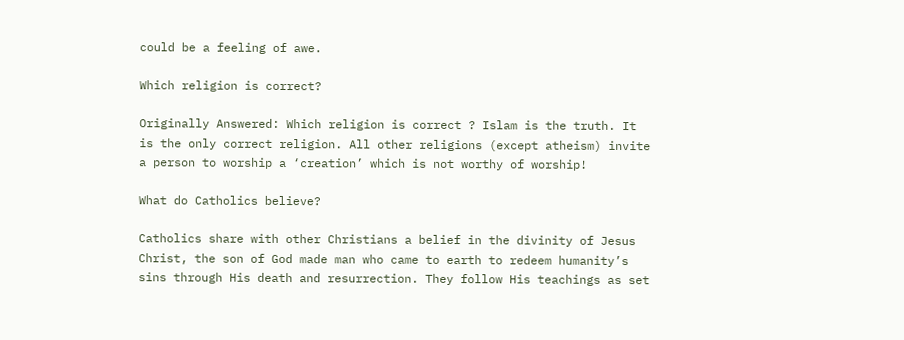could be a feeling of awe.

Which religion is correct?

Originally Answered: Which religion is correct ? Islam is the truth. It is the only correct religion. All other religions (except atheism) invite a person to worship a ‘creation’ which is not worthy of worship!

What do Catholics believe?

Catholics share with other Christians a belief in the divinity of Jesus Christ, the son of God made man who came to earth to redeem humanity’s sins through His death and resurrection. They follow His teachings as set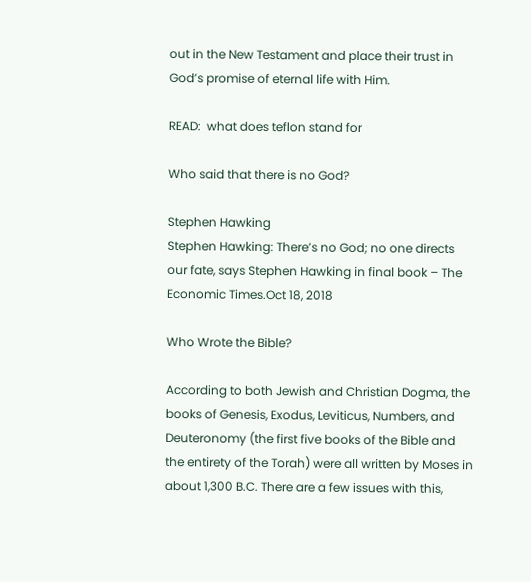out in the New Testament and place their trust in God’s promise of eternal life with Him.

READ:  what does teflon stand for

Who said that there is no God?

Stephen Hawking
Stephen Hawking: There’s no God; no one directs our fate, says Stephen Hawking in final book – The Economic Times.Oct 18, 2018

Who Wrote the Bible?

According to both Jewish and Christian Dogma, the books of Genesis, Exodus, Leviticus, Numbers, and Deuteronomy (the first five books of the Bible and the entirety of the Torah) were all written by Moses in about 1,300 B.C. There are a few issues with this,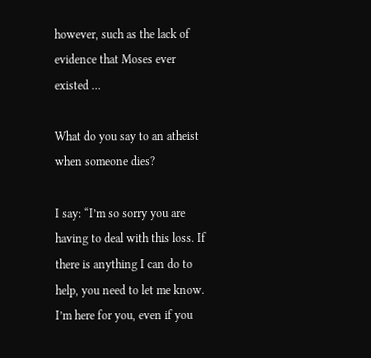however, such as the lack of evidence that Moses ever existed …

What do you say to an atheist when someone dies?

I say: “I’m so sorry you are having to deal with this loss. If there is anything I can do to help, you need to let me know. I’m here for you, even if you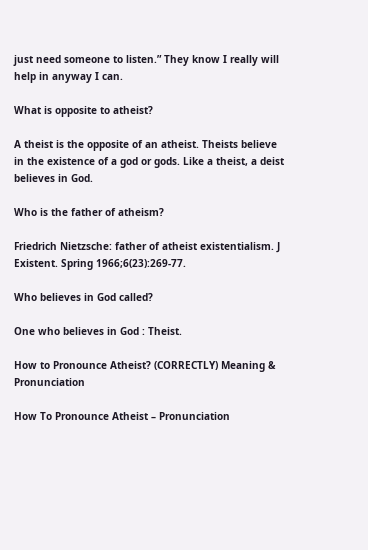just need someone to listen.” They know I really will help in anyway I can.

What is opposite to atheist?

A theist is the opposite of an atheist. Theists believe in the existence of a god or gods. Like a theist, a deist believes in God.

Who is the father of atheism?

Friedrich Nietzsche: father of atheist existentialism. J Existent. Spring 1966;6(23):269-77.

Who believes in God called?

One who believes in God : Theist.

How to Pronounce Atheist? (CORRECTLY) Meaning & Pronunciation

How To Pronounce Atheist – Pronunciation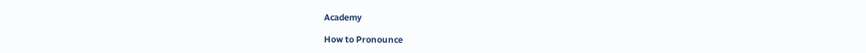Academy

How to Pronounce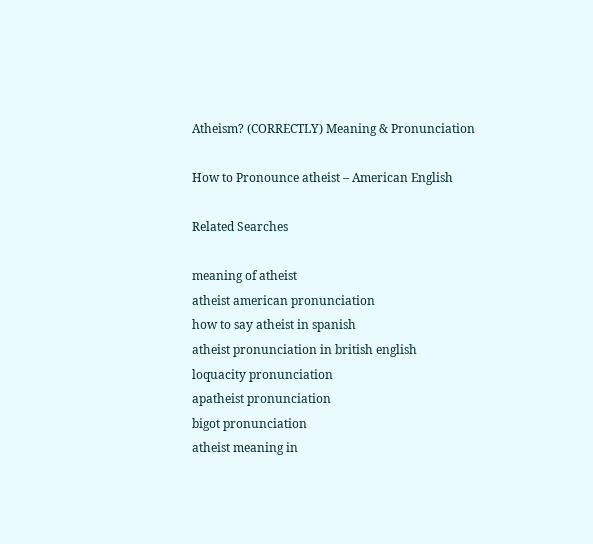Atheism? (CORRECTLY) Meaning & Pronunciation

How to Pronounce atheist – American English

Related Searches

meaning of atheist
atheist american pronunciation
how to say atheist in spanish
atheist pronunciation in british english
loquacity pronunciation
apatheist pronunciation
bigot pronunciation
atheist meaning in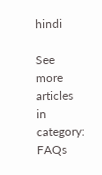hindi

See more articles in category: FAQs